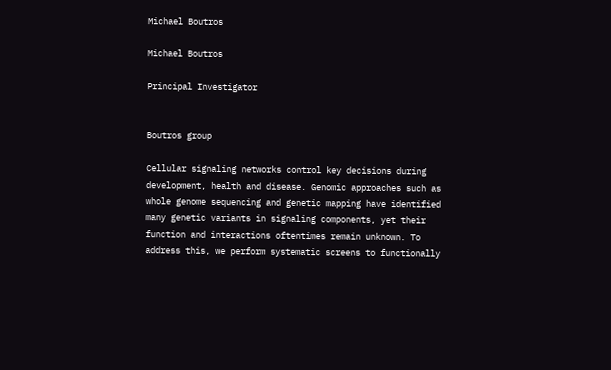Michael Boutros

Michael Boutros

Principal Investigator


Boutros group

Cellular signaling networks control key decisions during development, health and disease. Genomic approaches such as whole genome sequencing and genetic mapping have identified many genetic variants in signaling components, yet their function and interactions oftentimes remain unknown. To address this, we perform systematic screens to functionally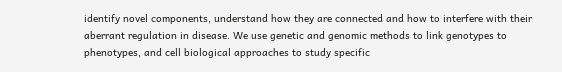identify novel components, understand how they are connected and how to interfere with their aberrant regulation in disease. We use genetic and genomic methods to link genotypes to phenotypes, and cell biological approaches to study specific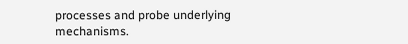processes and probe underlying mechanisms.